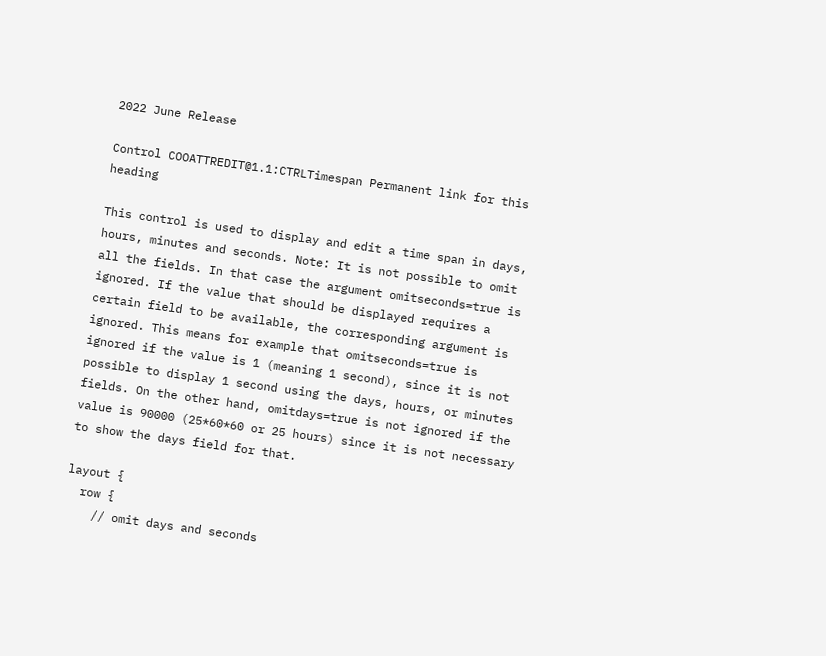2022 June Release

Control COOATTREDIT@1.1:CTRLTimespan Permanent link for this heading

This control is used to display and edit a time span in days, hours, minutes and seconds. Note: It is not possible to omit all the fields. In that case the argument omitseconds=true is ignored. If the value that should be displayed requires a certain field to be available, the corresponding argument is ignored. This means for example that omitseconds=true is ignored if the value is 1 (meaning 1 second), since it is not possible to display 1 second using the days, hours, or minutes fields. On the other hand, omitdays=true is not ignored if the value is 90000 (25*60*60 or 25 hours) since it is not necessary to show the days field for that.

layout {
  row {
    // omit days and seconds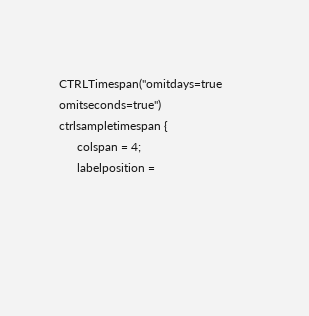CTRLTimespan("omitdays=true omitseconds=true") ctrlsampletimespan {
      colspan = 4;
      labelposition =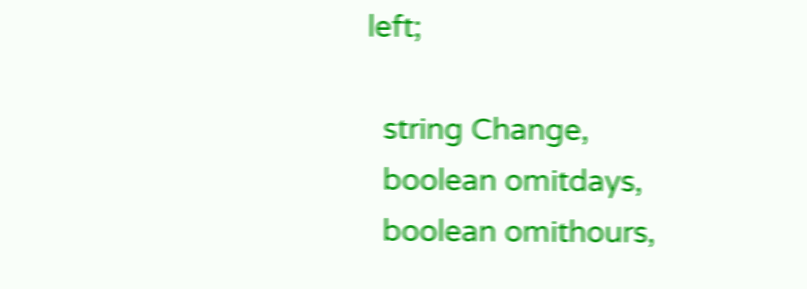left;

  string Change,
  boolean omitdays,
  boolean omithours,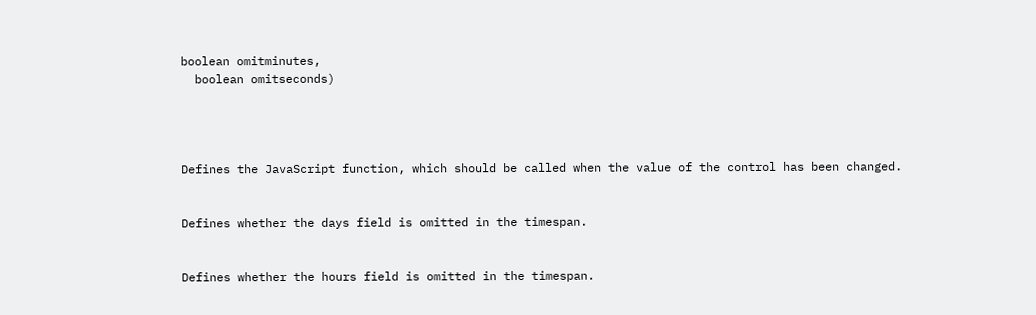boolean omitminutes,
  boolean omitseconds)




Defines the JavaScript function, which should be called when the value of the control has been changed.


Defines whether the days field is omitted in the timespan.


Defines whether the hours field is omitted in the timespan.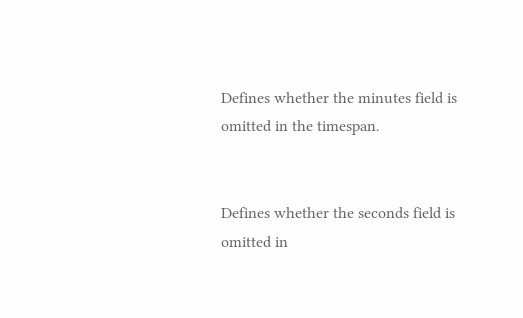Defines whether the minutes field is omitted in the timespan.


Defines whether the seconds field is omitted in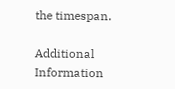the timespan.

Additional Information